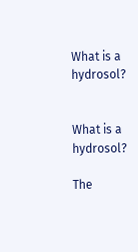What is a hydrosol?


What is a hydrosol?

The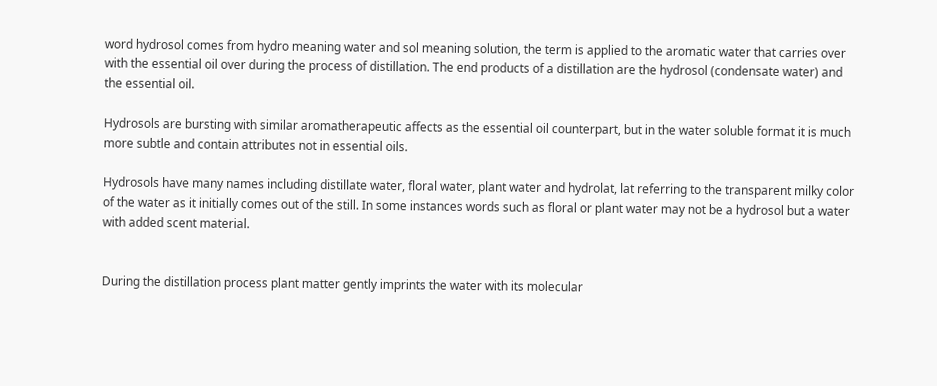word hydrosol comes from hydro meaning water and sol meaning solution, the term is applied to the aromatic water that carries over with the essential oil over during the process of distillation. The end products of a distillation are the hydrosol (condensate water) and the essential oil.

Hydrosols are bursting with similar aromatherapeutic affects as the essential oil counterpart, but in the water soluble format it is much more subtle and contain attributes not in essential oils.

Hydrosols have many names including distillate water, floral water, plant water and hydrolat, lat referring to the transparent milky color of the water as it initially comes out of the still. In some instances words such as floral or plant water may not be a hydrosol but a water with added scent material.


During the distillation process plant matter gently imprints the water with its molecular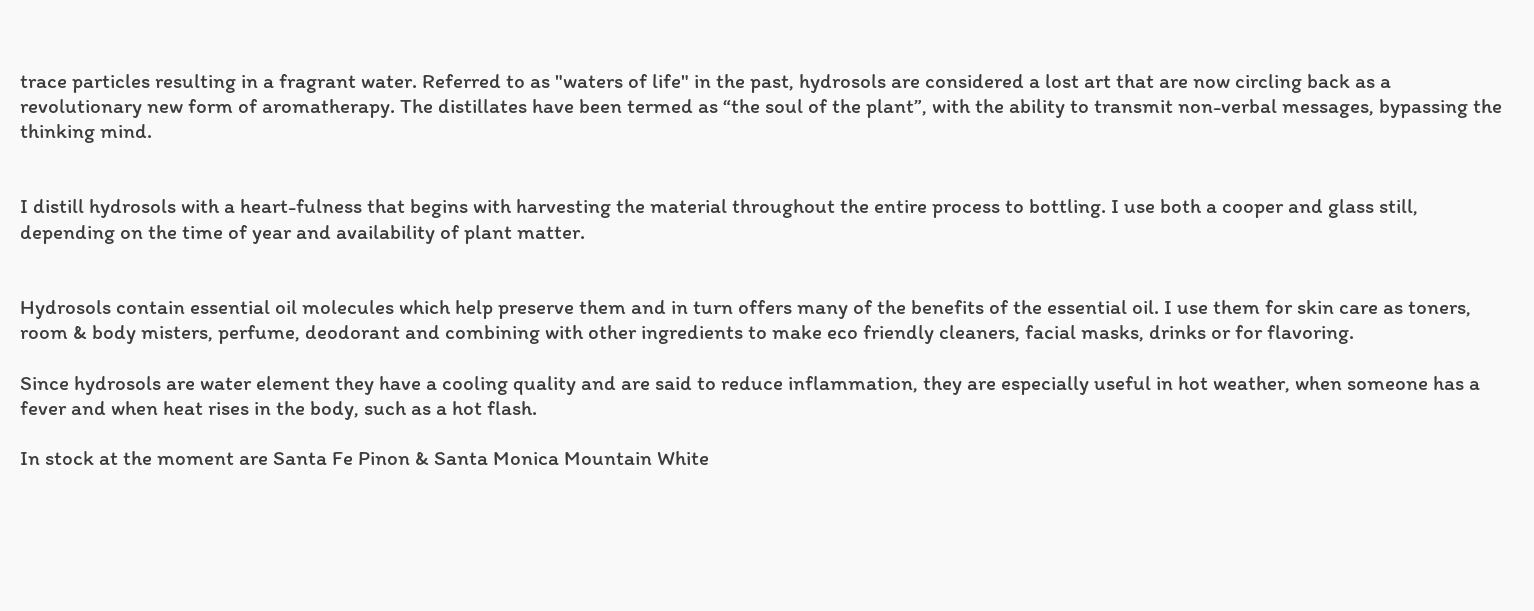trace particles resulting in a fragrant water. Referred to as "waters of life" in the past, hydrosols are considered a lost art that are now circling back as a revolutionary new form of aromatherapy. The distillates have been termed as “the soul of the plant”, with the ability to transmit non-verbal messages, bypassing the thinking mind.


I distill hydrosols with a heart-fulness that begins with harvesting the material throughout the entire process to bottling. I use both a cooper and glass still, depending on the time of year and availability of plant matter.


Hydrosols contain essential oil molecules which help preserve them and in turn offers many of the benefits of the essential oil. I use them for skin care as toners, room & body misters, perfume, deodorant and combining with other ingredients to make eco friendly cleaners, facial masks, drinks or for flavoring.

Since hydrosols are water element they have a cooling quality and are said to reduce inflammation, they are especially useful in hot weather, when someone has a fever and when heat rises in the body, such as a hot flash.

In stock at the moment are Santa Fe Pinon & Santa Monica Mountain White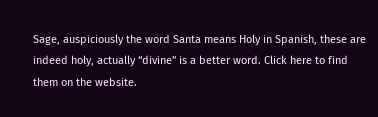Sage, auspiciously the word Santa means Holy in Spanish, these are indeed holy, actually “divine” is a better word. Click here to find them on the website.